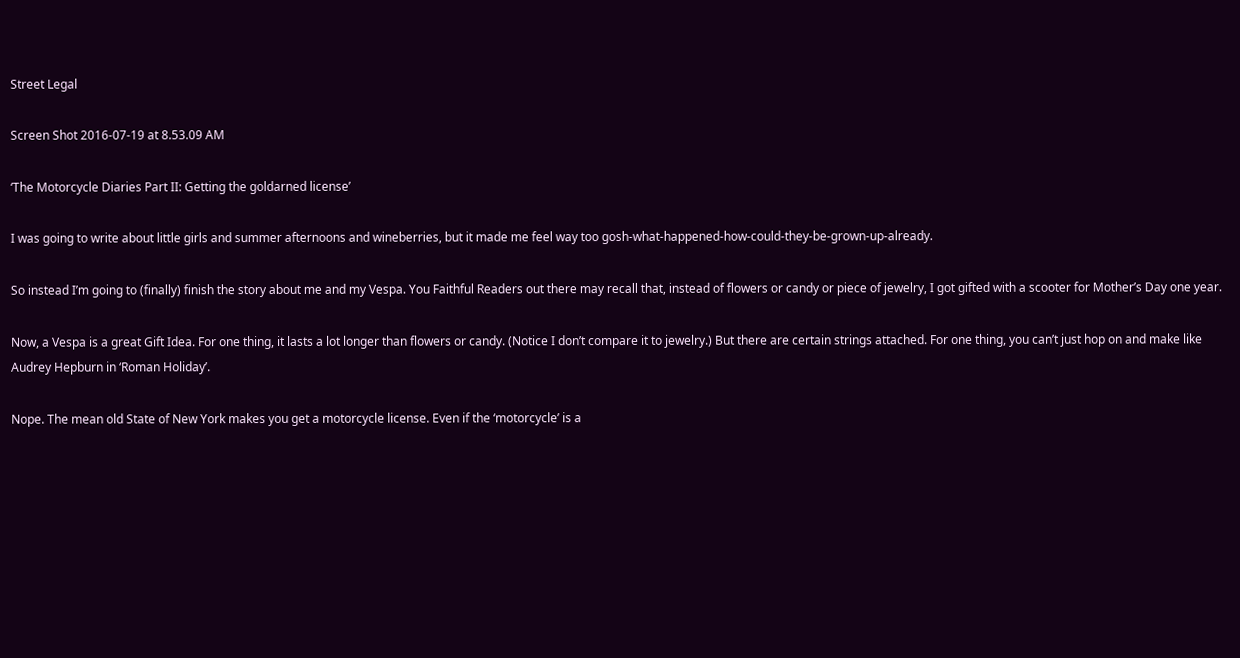Street Legal

Screen Shot 2016-07-19 at 8.53.09 AM

‘The Motorcycle Diaries Part II: Getting the goldarned license’

I was going to write about little girls and summer afternoons and wineberries, but it made me feel way too gosh-what-happened-how-could-they-be-grown-up-already.

So instead I’m going to (finally) finish the story about me and my Vespa. You Faithful Readers out there may recall that, instead of flowers or candy or piece of jewelry, I got gifted with a scooter for Mother’s Day one year.

Now, a Vespa is a great Gift Idea. For one thing, it lasts a lot longer than flowers or candy. (Notice I don’t compare it to jewelry.) But there are certain strings attached. For one thing, you can’t just hop on and make like Audrey Hepburn in ‘Roman Holiday’.

Nope. The mean old State of New York makes you get a motorcycle license. Even if the ‘motorcycle’ is a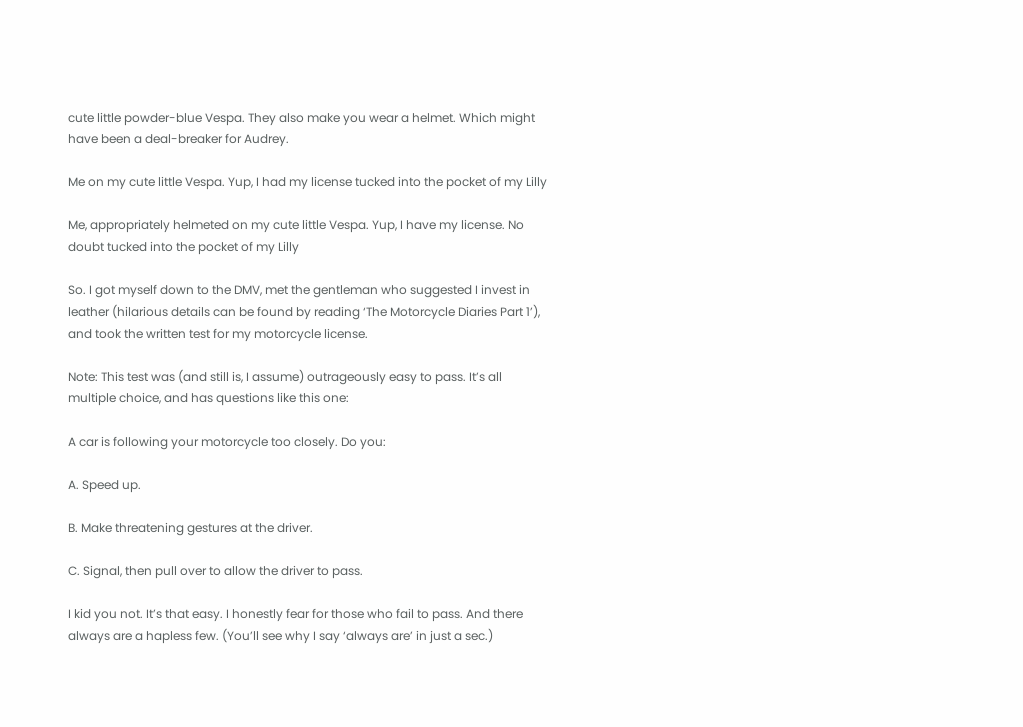cute little powder-blue Vespa. They also make you wear a helmet. Which might have been a deal-breaker for Audrey.

Me on my cute little Vespa. Yup, I had my license tucked into the pocket of my Lilly

Me, appropriately helmeted on my cute little Vespa. Yup, I have my license. No doubt tucked into the pocket of my Lilly

So. I got myself down to the DMV, met the gentleman who suggested I invest in leather (hilarious details can be found by reading ‘The Motorcycle Diaries Part 1’), and took the written test for my motorcycle license.

Note: This test was (and still is, I assume) outrageously easy to pass. It’s all multiple choice, and has questions like this one:

A car is following your motorcycle too closely. Do you:

A. Speed up.

B. Make threatening gestures at the driver.

C. Signal, then pull over to allow the driver to pass.

I kid you not. It’s that easy. I honestly fear for those who fail to pass. And there always are a hapless few. (You’ll see why I say ‘always are’ in just a sec.)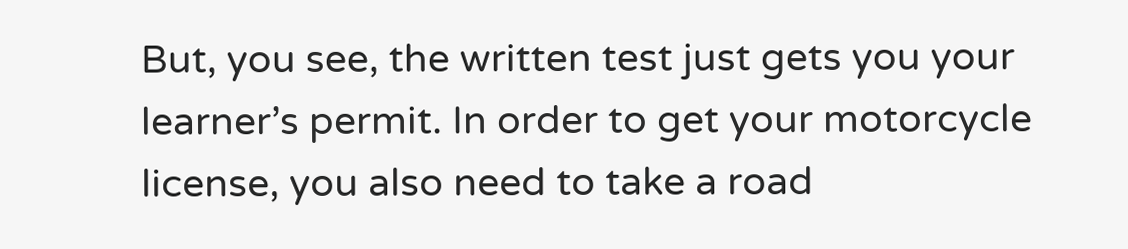But, you see, the written test just gets you your learner’s permit. In order to get your motorcycle license, you also need to take a road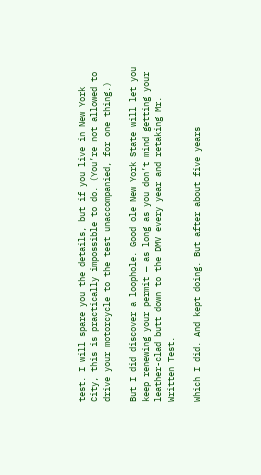test. I will spare you the details, but if you live in New York City, this is practically impossible to do. (You’re not allowed to drive your motorcycle to the test unaccompanied, for one thing.)

But I did discover a loophole. Good ole New York State will let you keep renewing your permit — as long as you don’t mind getting your leather-clad butt down to the DMV every year and retaking Mr. Written Test.

Which I did. And kept doing. But after about five years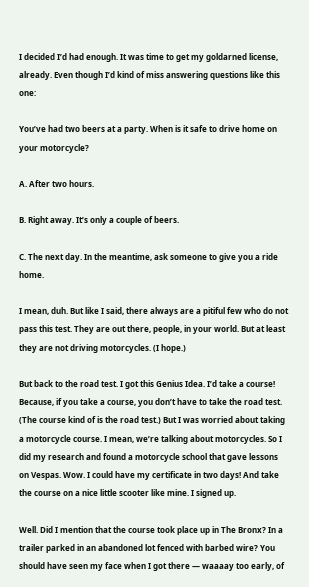I decided I’d had enough. It was time to get my goldarned license, already. Even though I’d kind of miss answering questions like this one:

You’ve had two beers at a party. When is it safe to drive home on your motorcycle?

A. After two hours.

B. Right away. It’s only a couple of beers.

C. The next day. In the meantime, ask someone to give you a ride home.

I mean, duh. But like I said, there always are a pitiful few who do not pass this test. They are out there, people, in your world. But at least they are not driving motorcycles. (I hope.)

But back to the road test. I got this Genius Idea. I’d take a course! Because, if you take a course, you don’t have to take the road test. (The course kind of is the road test.) But I was worried about taking a motorcycle course. I mean, we’re talking about motorcycles. So I did my research and found a motorcycle school that gave lessons on Vespas. Wow. I could have my certificate in two days! And take the course on a nice little scooter like mine. I signed up.

Well. Did I mention that the course took place up in The Bronx? In a trailer parked in an abandoned lot fenced with barbed wire? You should have seen my face when I got there — waaaay too early, of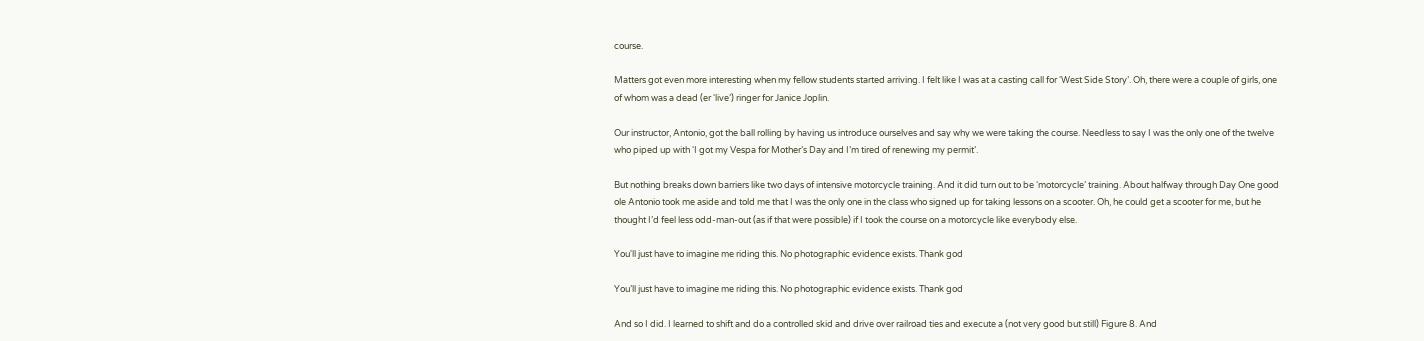course.

Matters got even more interesting when my fellow students started arriving. I felt like I was at a casting call for ‘West Side Story’. Oh, there were a couple of girls, one of whom was a dead (er ‘live’) ringer for Janice Joplin.

Our instructor, Antonio, got the ball rolling by having us introduce ourselves and say why we were taking the course. Needless to say I was the only one of the twelve who piped up with ‘I got my Vespa for Mother’s Day and I’m tired of renewing my permit’.

But nothing breaks down barriers like two days of intensive motorcycle training. And it did turn out to be ‘motorcycle’ training. About halfway through Day One good ole Antonio took me aside and told me that I was the only one in the class who signed up for taking lessons on a scooter. Oh, he could get a scooter for me, but he thought I’d feel less odd-man-out (as if that were possible) if I took the course on a motorcycle like everybody else.

You'll just have to imagine me riding this. No photographic evidence exists. Thank god

You’ll just have to imagine me riding this. No photographic evidence exists. Thank god

And so I did. I learned to shift and do a controlled skid and drive over railroad ties and execute a (not very good but still) Figure 8. And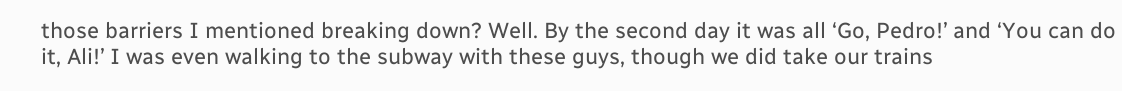those barriers I mentioned breaking down? Well. By the second day it was all ‘Go, Pedro!’ and ‘You can do it, Ali!’ I was even walking to the subway with these guys, though we did take our trains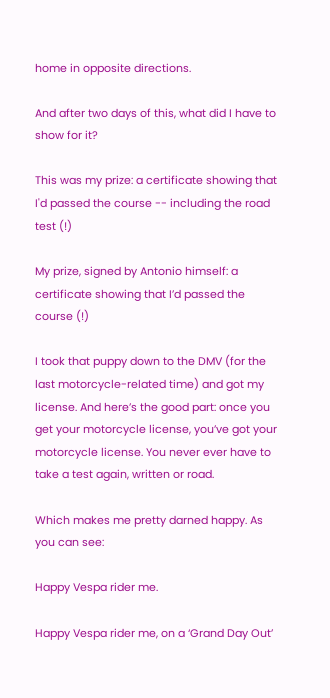home in opposite directions.

And after two days of this, what did I have to show for it?

This was my prize: a certificate showing that I'd passed the course -- including the road test (!)

My prize, signed by Antonio himself: a certificate showing that I’d passed the course (!)

I took that puppy down to the DMV (for the last motorcycle-related time) and got my license. And here’s the good part: once you get your motorcycle license, you’ve got your motorcycle license. You never ever have to take a test again, written or road.

Which makes me pretty darned happy. As you can see:

Happy Vespa rider me.

Happy Vespa rider me, on a ‘Grand Day Out’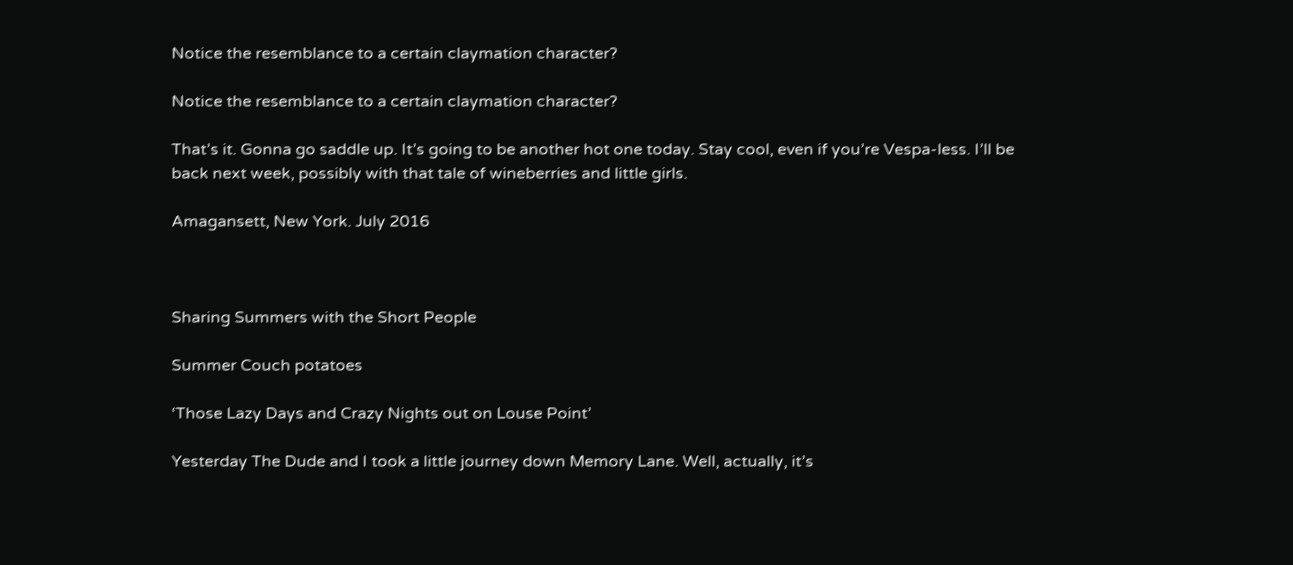Notice the resemblance to a certain claymation character?

Notice the resemblance to a certain claymation character?

That’s it. Gonna go saddle up. It’s going to be another hot one today. Stay cool, even if you’re Vespa-less. I’ll be back next week, possibly with that tale of wineberries and little girls.

Amagansett, New York. July 2016



Sharing Summers with the Short People

Summer Couch potatoes

‘Those Lazy Days and Crazy Nights out on Louse Point’

Yesterday The Dude and I took a little journey down Memory Lane. Well, actually, it’s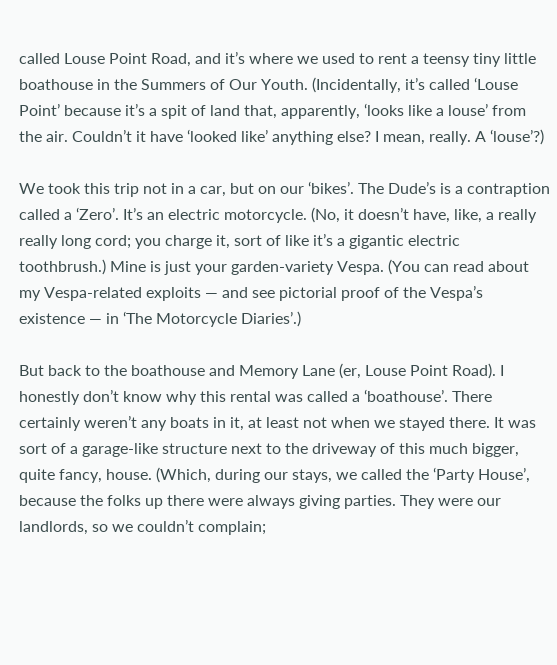called Louse Point Road, and it’s where we used to rent a teensy tiny little boathouse in the Summers of Our Youth. (Incidentally, it’s called ‘Louse Point’ because it’s a spit of land that, apparently, ‘looks like a louse’ from the air. Couldn’t it have ‘looked like’ anything else? I mean, really. A ‘louse’?)

We took this trip not in a car, but on our ‘bikes’. The Dude’s is a contraption called a ‘Zero’. It’s an electric motorcycle. (No, it doesn’t have, like, a really really long cord; you charge it, sort of like it’s a gigantic electric toothbrush.) Mine is just your garden-variety Vespa. (You can read about my Vespa-related exploits — and see pictorial proof of the Vespa’s existence — in ‘The Motorcycle Diaries’.)

But back to the boathouse and Memory Lane (er, Louse Point Road). I honestly don’t know why this rental was called a ‘boathouse’. There certainly weren’t any boats in it, at least not when we stayed there. It was sort of a garage-like structure next to the driveway of this much bigger, quite fancy, house. (Which, during our stays, we called the ‘Party House’, because the folks up there were always giving parties. They were our landlords, so we couldn’t complain;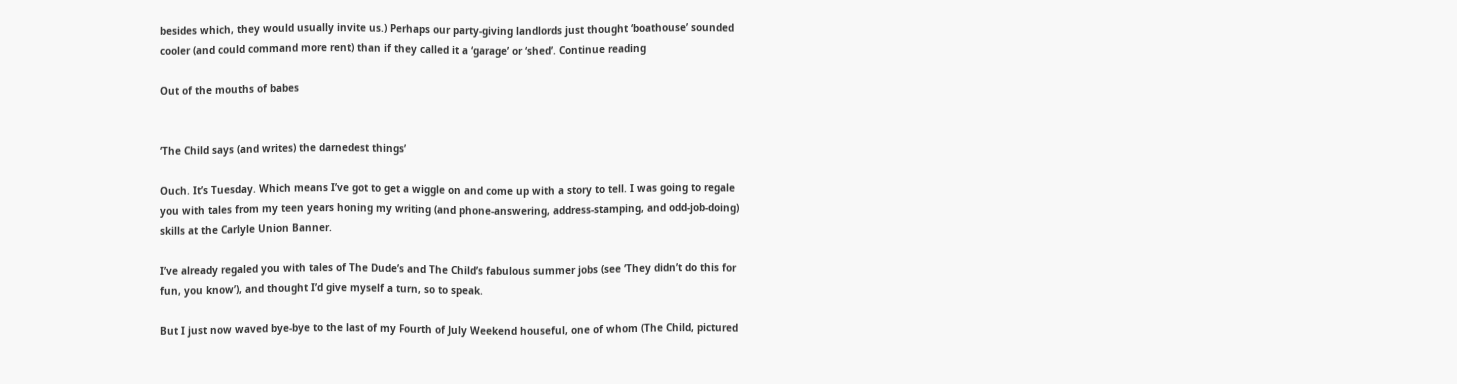besides which, they would usually invite us.) Perhaps our party-giving landlords just thought ‘boathouse’ sounded cooler (and could command more rent) than if they called it a ‘garage’ or ‘shed’. Continue reading

Out of the mouths of babes


‘The Child says (and writes) the darnedest things’

Ouch. It’s Tuesday. Which means I’ve got to get a wiggle on and come up with a story to tell. I was going to regale you with tales from my teen years honing my writing (and phone-answering, address-stamping, and odd-job-doing) skills at the Carlyle Union Banner.

I’ve already regaled you with tales of The Dude’s and The Child’s fabulous summer jobs (see ‘They didn’t do this for fun, you know’), and thought I’d give myself a turn, so to speak.

But I just now waved bye-bye to the last of my Fourth of July Weekend houseful, one of whom (The Child, pictured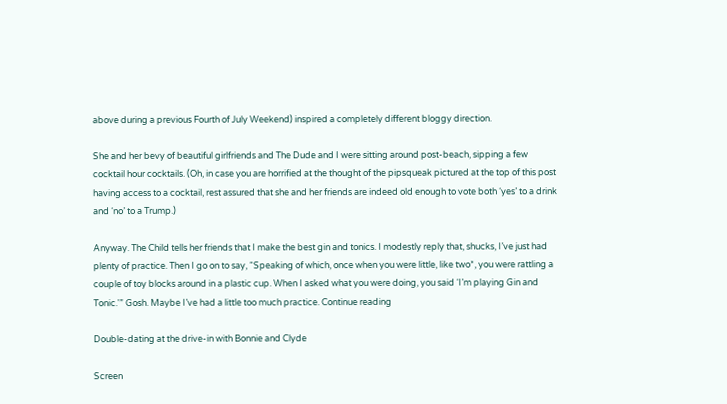above during a previous Fourth of July Weekend) inspired a completely different bloggy direction.

She and her bevy of beautiful girlfriends and The Dude and I were sitting around post-beach, sipping a few cocktail hour cocktails. (Oh, in case you are horrified at the thought of the pipsqueak pictured at the top of this post having access to a cocktail, rest assured that she and her friends are indeed old enough to vote both ‘yes’ to a drink and ‘no’ to a Trump.)

Anyway. The Child tells her friends that I make the best gin and tonics. I modestly reply that, shucks, I’ve just had plenty of practice. Then I go on to say, “Speaking of which, once when you were little, like two*, you were rattling a couple of toy blocks around in a plastic cup. When I asked what you were doing, you said ‘I’m playing Gin and Tonic.'” Gosh. Maybe I’ve had a little too much practice. Continue reading

Double-dating at the drive-in with Bonnie and Clyde

Screen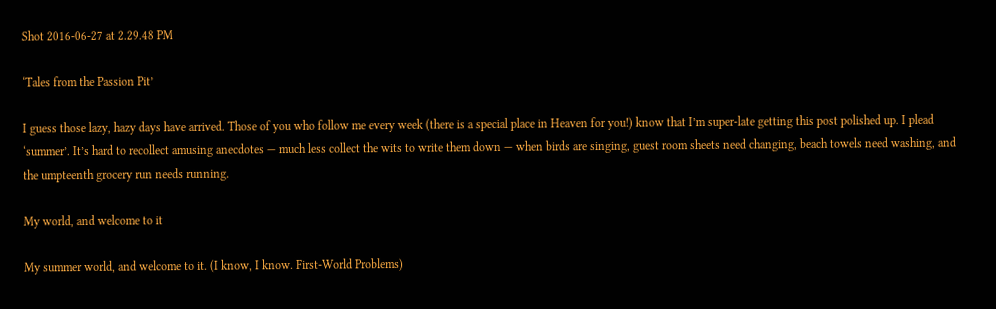Shot 2016-06-27 at 2.29.48 PM

‘Tales from the Passion Pit’

I guess those lazy, hazy days have arrived. Those of you who follow me every week (there is a special place in Heaven for you!) know that I’m super-late getting this post polished up. I plead ‘summer’. It’s hard to recollect amusing anecdotes — much less collect the wits to write them down — when birds are singing, guest room sheets need changing, beach towels need washing, and the umpteenth grocery run needs running.

My world, and welcome to it

My summer world, and welcome to it. (I know, I know. First-World Problems)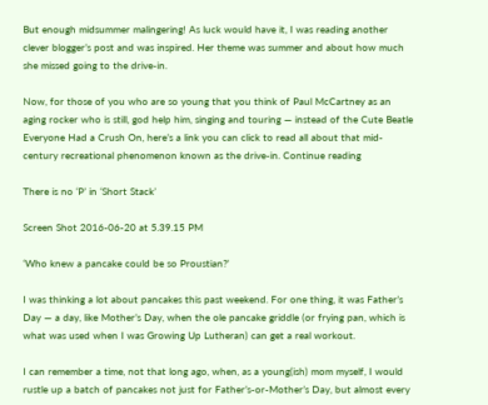But enough midsummer malingering! As luck would have it, I was reading another clever blogger’s post and was inspired. Her theme was summer and about how much she missed going to the drive-in.

Now, for those of you who are so young that you think of Paul McCartney as an aging rocker who is still, god help him, singing and touring — instead of the Cute Beatle Everyone Had a Crush On, here’s a link you can click to read all about that mid-century recreational phenomenon known as the drive-in. Continue reading

There is no ‘P’ in ‘Short Stack’

Screen Shot 2016-06-20 at 5.39.15 PM

‘Who knew a pancake could be so Proustian?’

I was thinking a lot about pancakes this past weekend. For one thing, it was Father’s Day — a day, like Mother’s Day, when the ole pancake griddle (or frying pan, which is what was used when I was Growing Up Lutheran) can get a real workout.

I can remember a time, not that long ago, when, as a young(ish) mom myself, I would rustle up a batch of pancakes not just for Father’s-or-Mother’s Day, but almost every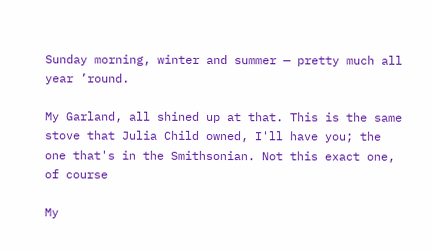Sunday morning, winter and summer — pretty much all year ’round.

My Garland, all shined up at that. This is the same stove that Julia Child owned, I'll have you; the one that's in the Smithsonian. Not this exact one, of course

My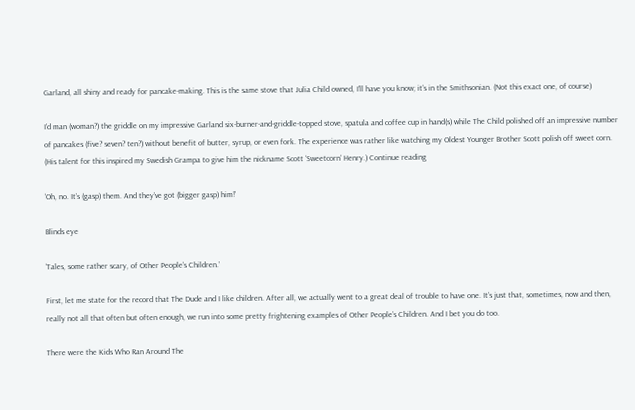Garland, all shiny and ready for pancake-making. This is the same stove that Julia Child owned, I’ll have you know; it’s in the Smithsonian. (Not this exact one, of course)

I’d man (woman?) the griddle on my impressive Garland six-burner-and-griddle-topped stove, spatula and coffee cup in hand(s) while The Child polished off an impressive number of pancakes (five? seven? ten?) without benefit of butter, syrup, or even fork. The experience was rather like watching my Oldest Younger Brother Scott polish off sweet corn. (His talent for this inspired my Swedish Grampa to give him the nickname Scott ‘Sweetcorn’ Henry.) Continue reading

‘Oh, no. It’s (gasp) them. And they’ve got (bigger gasp) him!’

Blinds eye

‘Tales, some rather scary, of Other People’s Children.’

First, let me state for the record that The Dude and I like children. After all, we actually went to a great deal of trouble to have one. It’s just that, sometimes, now and then, really not all that often but often enough, we run into some pretty frightening examples of Other People’s Children. And I bet you do too.

There were the Kids Who Ran Around The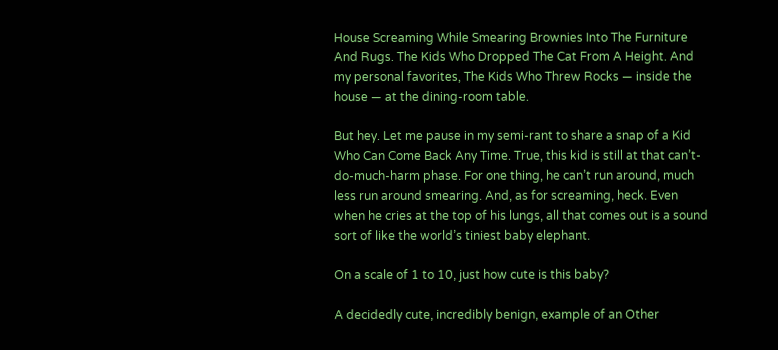House Screaming While Smearing Brownies Into The Furniture And Rugs. The Kids Who Dropped The Cat From A Height. And my personal favorites, The Kids Who Threw Rocks — inside the house — at the dining-room table.

But hey. Let me pause in my semi-rant to share a snap of a Kid Who Can Come Back Any Time. True, this kid is still at that can’t-do-much-harm phase. For one thing, he can’t run around, much less run around smearing. And, as for screaming, heck. Even when he cries at the top of his lungs, all that comes out is a sound sort of like the world’s tiniest baby elephant.

On a scale of 1 to 10, just how cute is this baby?

A decidedly cute, incredibly benign, example of an Other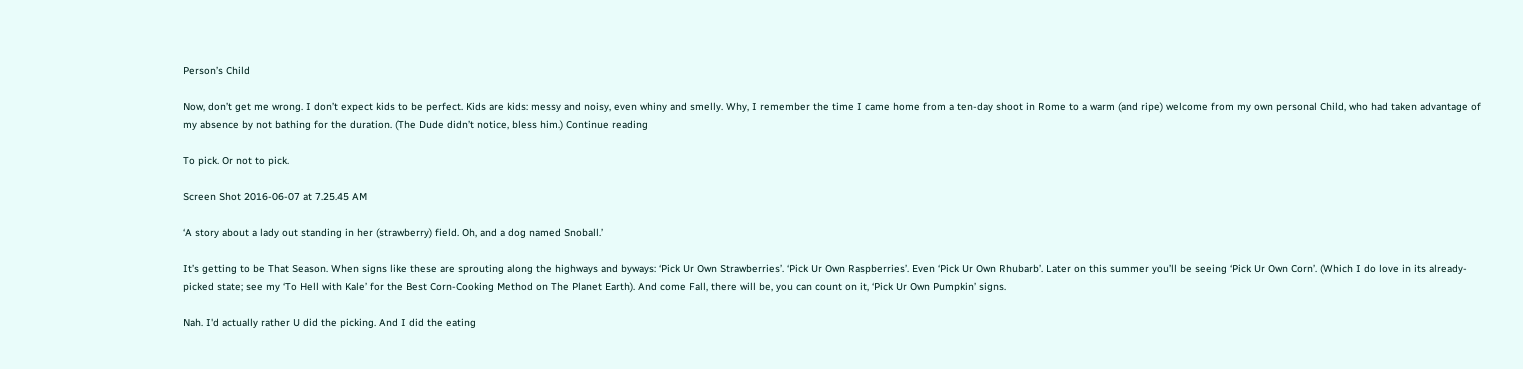Person’s Child

Now, don’t get me wrong. I don’t expect kids to be perfect. Kids are kids: messy and noisy, even whiny and smelly. Why, I remember the time I came home from a ten-day shoot in Rome to a warm (and ripe) welcome from my own personal Child, who had taken advantage of my absence by not bathing for the duration. (The Dude didn’t notice, bless him.) Continue reading

To pick. Or not to pick.

Screen Shot 2016-06-07 at 7.25.45 AM

‘A story about a lady out standing in her (strawberry) field. Oh, and a dog named Snoball.’

It’s getting to be That Season. When signs like these are sprouting along the highways and byways: ‘Pick Ur Own Strawberries’. ‘Pick Ur Own Raspberries’. Even ‘Pick Ur Own Rhubarb’. Later on this summer you’ll be seeing ‘Pick Ur Own Corn’. (Which I do love in its already-picked state; see my ‘To Hell with Kale’ for the Best Corn-Cooking Method on The Planet Earth). And come Fall, there will be, you can count on it, ‘Pick Ur Own Pumpkin’ signs.

Nah. I'd actually rather U did the picking. And I did the eating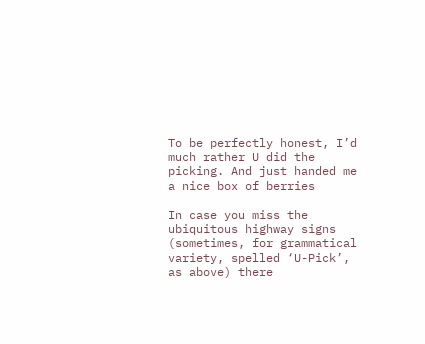To be perfectly honest, I’d much rather U did the picking. And just handed me a nice box of berries

In case you miss the ubiquitous highway signs (sometimes, for grammatical variety, spelled ‘U-Pick’, as above) there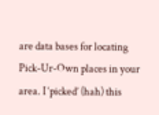are data bases for locating Pick-Ur-Own places in your area. I ‘picked’ (hah) this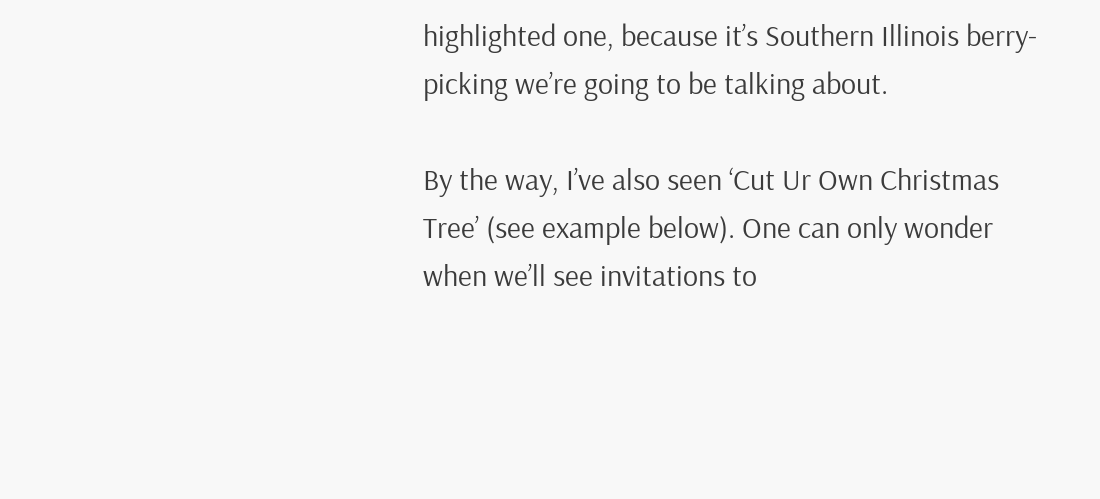highlighted one, because it’s Southern Illinois berry-picking we’re going to be talking about.

By the way, I’ve also seen ‘Cut Ur Own Christmas Tree’ (see example below). One can only wonder when we’ll see invitations to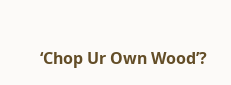‘Chop Ur Own Wood’?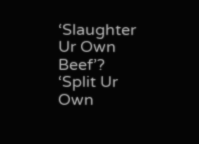‘Slaughter Ur Own Beef’? ‘Split Ur Own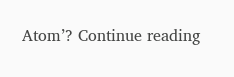Atom’? Continue reading